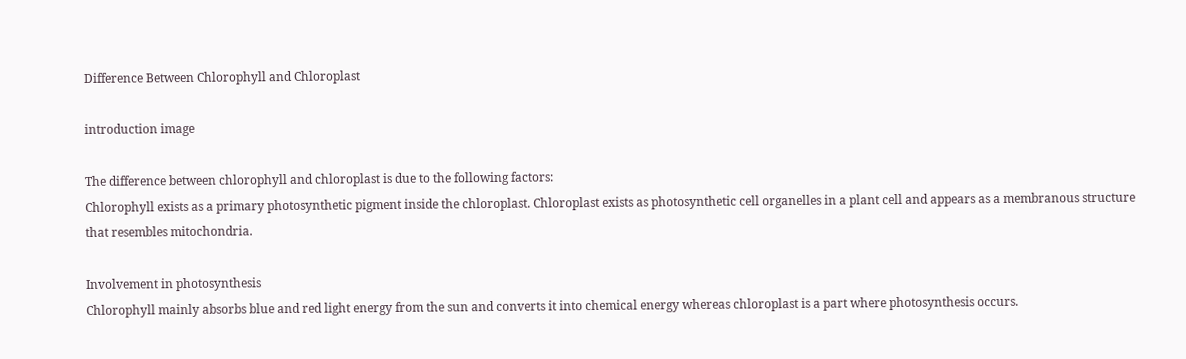Difference Between Chlorophyll and Chloroplast

introduction image

The difference between chlorophyll and chloroplast is due to the following factors:
Chlorophyll exists as a primary photosynthetic pigment inside the chloroplast. Chloroplast exists as photosynthetic cell organelles in a plant cell and appears as a membranous structure that resembles mitochondria.

Involvement in photosynthesis
Chlorophyll mainly absorbs blue and red light energy from the sun and converts it into chemical energy whereas chloroplast is a part where photosynthesis occurs.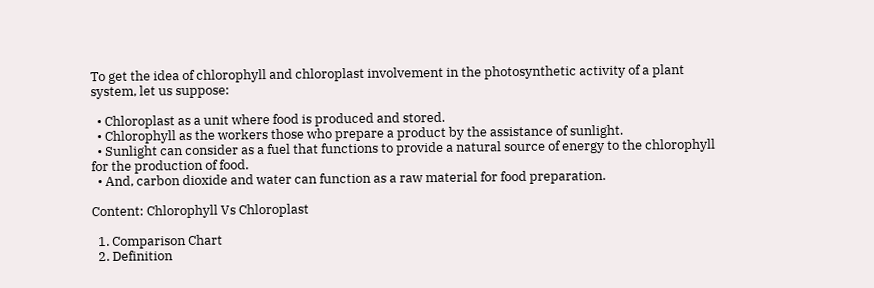To get the idea of chlorophyll and chloroplast involvement in the photosynthetic activity of a plant system, let us suppose:

  • Chloroplast as a unit where food is produced and stored.
  • Chlorophyll as the workers those who prepare a product by the assistance of sunlight.
  • Sunlight can consider as a fuel that functions to provide a natural source of energy to the chlorophyll for the production of food.
  • And, carbon dioxide and water can function as a raw material for food preparation.

Content: Chlorophyll Vs Chloroplast

  1. Comparison Chart
  2. Definition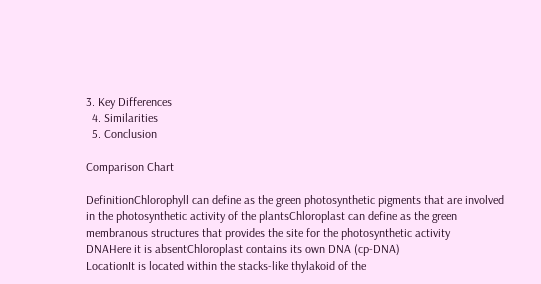3. Key Differences
  4. Similarities
  5. Conclusion

Comparison Chart

DefinitionChlorophyll can define as the green photosynthetic pigments that are involved in the photosynthetic activity of the plantsChloroplast can define as the green membranous structures that provides the site for the photosynthetic activity
DNAHere it is absentChloroplast contains its own DNA (cp-DNA)
LocationIt is located within the stacks-like thylakoid of the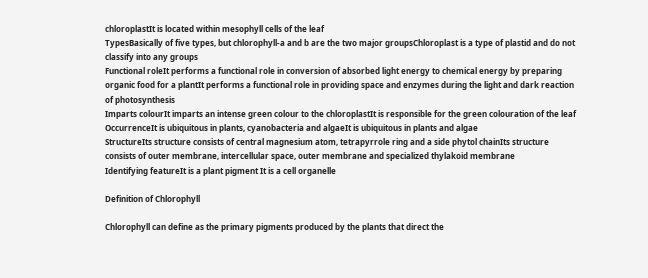chloroplastIt is located within mesophyll cells of the leaf
TypesBasically of five types, but chlorophyll-a and b are the two major groupsChloroplast is a type of plastid and do not classify into any groups
Functional roleIt performs a functional role in conversion of absorbed light energy to chemical energy by preparing organic food for a plantIt performs a functional role in providing space and enzymes during the light and dark reaction of photosynthesis
Imparts colourIt imparts an intense green colour to the chloroplastIt is responsible for the green colouration of the leaf
OccurrenceIt is ubiquitous in plants, cyanobacteria and algaeIt is ubiquitous in plants and algae
StructureIts structure consists of central magnesium atom, tetrapyrrole ring and a side phytol chainIts structure consists of outer membrane, intercellular space, outer membrane and specialized thylakoid membrane
Identifying featureIt is a plant pigment It is a cell organelle

Definition of Chlorophyll

Chlorophyll can define as the primary pigments produced by the plants that direct the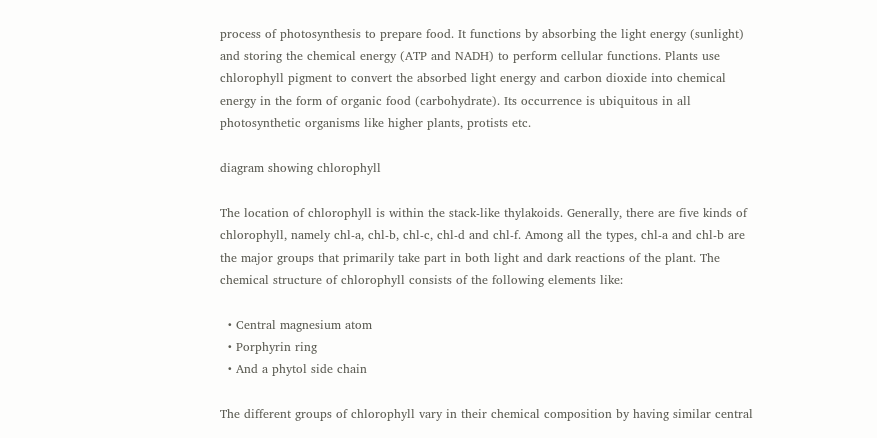process of photosynthesis to prepare food. It functions by absorbing the light energy (sunlight) and storing the chemical energy (ATP and NADH) to perform cellular functions. Plants use chlorophyll pigment to convert the absorbed light energy and carbon dioxide into chemical energy in the form of organic food (carbohydrate). Its occurrence is ubiquitous in all photosynthetic organisms like higher plants, protists etc.

diagram showing chlorophyll

The location of chlorophyll is within the stack-like thylakoids. Generally, there are five kinds of chlorophyll, namely chl-a, chl-b, chl-c, chl-d and chl-f. Among all the types, chl-a and chl-b are the major groups that primarily take part in both light and dark reactions of the plant. The chemical structure of chlorophyll consists of the following elements like:

  • Central magnesium atom
  • Porphyrin ring
  • And a phytol side chain

The different groups of chlorophyll vary in their chemical composition by having similar central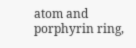atom and porphyrin ring,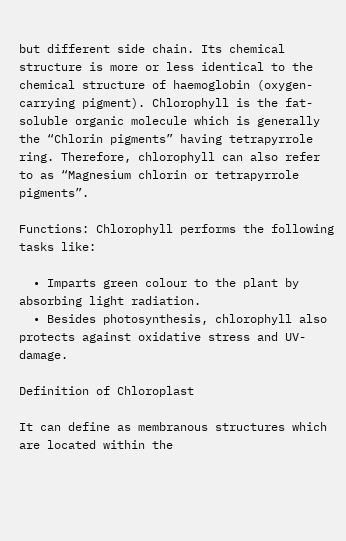but different side chain. Its chemical structure is more or less identical to the chemical structure of haemoglobin (oxygen-carrying pigment). Chlorophyll is the fat-soluble organic molecule which is generally the “Chlorin pigments” having tetrapyrrole ring. Therefore, chlorophyll can also refer to as “Magnesium chlorin or tetrapyrrole pigments”.

Functions: Chlorophyll performs the following tasks like:

  • Imparts green colour to the plant by absorbing light radiation.
  • Besides photosynthesis, chlorophyll also protects against oxidative stress and UV-damage.

Definition of Chloroplast

It can define as membranous structures which are located within the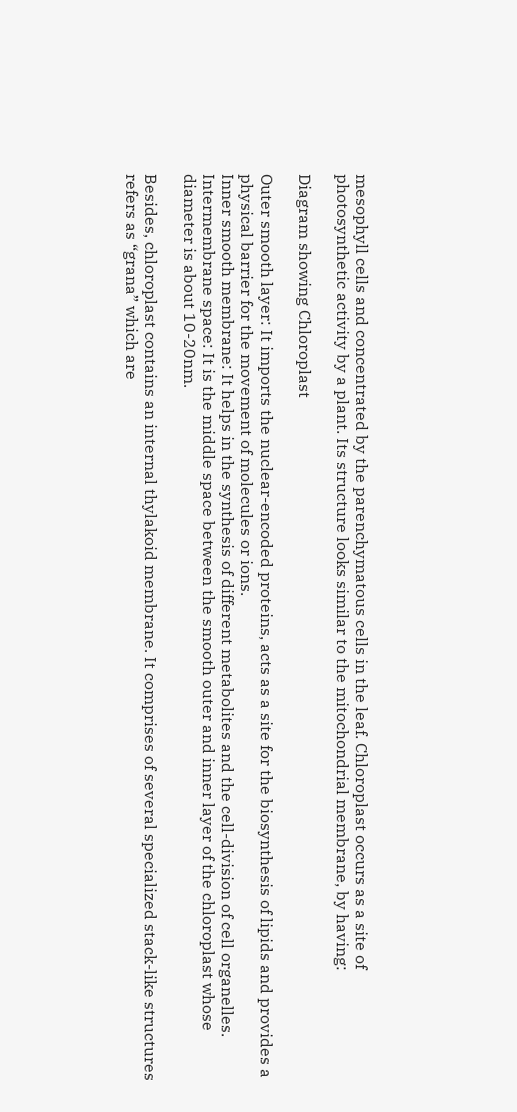mesophyll cells and concentrated by the parenchymatous cells in the leaf. Chloroplast occurs as a site of photosynthetic activity by a plant. Its structure looks similar to the mitochondrial membrane, by having:

Diagram showing Chloroplast

Outer smooth layer: It imports the nuclear-encoded proteins, acts as a site for the biosynthesis of lipids and provides a physical barrier for the movement of molecules or ions.
Inner smooth membrane: It helps in the synthesis of different metabolites and the cell-division of cell organelles.
Intermembrane space: It is the middle space between the smooth outer and inner layer of the chloroplast whose diameter is about 10-20nm.

Besides, chloroplast contains an internal thylakoid membrane. It comprises of several specialized stack-like structures refers as “grana” which are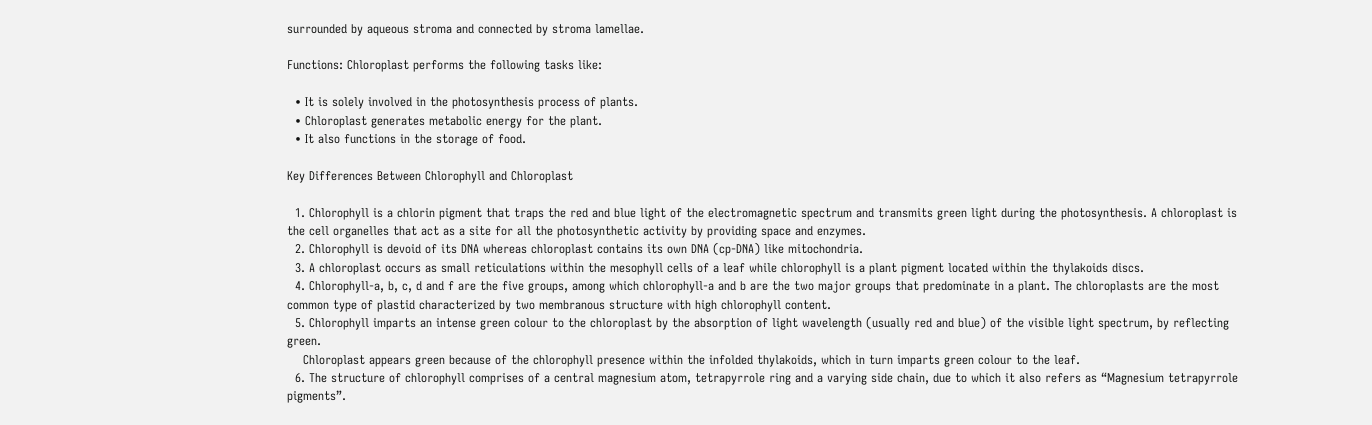surrounded by aqueous stroma and connected by stroma lamellae.

Functions: Chloroplast performs the following tasks like:

  • It is solely involved in the photosynthesis process of plants.
  • Chloroplast generates metabolic energy for the plant.
  • It also functions in the storage of food.

Key Differences Between Chlorophyll and Chloroplast

  1. Chlorophyll is a chlorin pigment that traps the red and blue light of the electromagnetic spectrum and transmits green light during the photosynthesis. A chloroplast is the cell organelles that act as a site for all the photosynthetic activity by providing space and enzymes.
  2. Chlorophyll is devoid of its DNA whereas chloroplast contains its own DNA (cp-DNA) like mitochondria.
  3. A chloroplast occurs as small reticulations within the mesophyll cells of a leaf while chlorophyll is a plant pigment located within the thylakoids discs.
  4. Chlorophyll-a, b, c, d and f are the five groups, among which chlorophyll-a and b are the two major groups that predominate in a plant. The chloroplasts are the most common type of plastid characterized by two membranous structure with high chlorophyll content.
  5. Chlorophyll imparts an intense green colour to the chloroplast by the absorption of light wavelength (usually red and blue) of the visible light spectrum, by reflecting green.
    Chloroplast appears green because of the chlorophyll presence within the infolded thylakoids, which in turn imparts green colour to the leaf.
  6. The structure of chlorophyll comprises of a central magnesium atom, tetrapyrrole ring and a varying side chain, due to which it also refers as “Magnesium tetrapyrrole pigments”.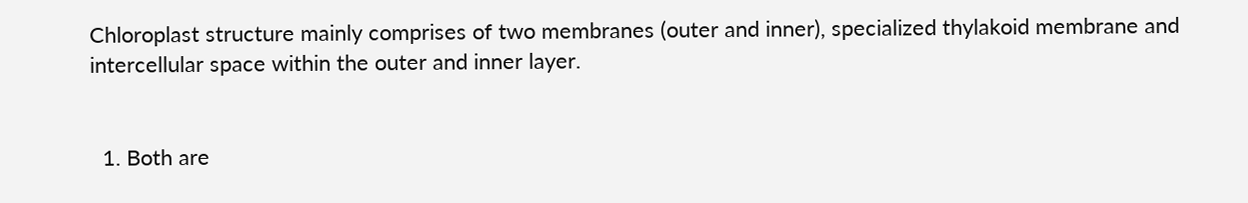Chloroplast structure mainly comprises of two membranes (outer and inner), specialized thylakoid membrane and intercellular space within the outer and inner layer.


  1. Both are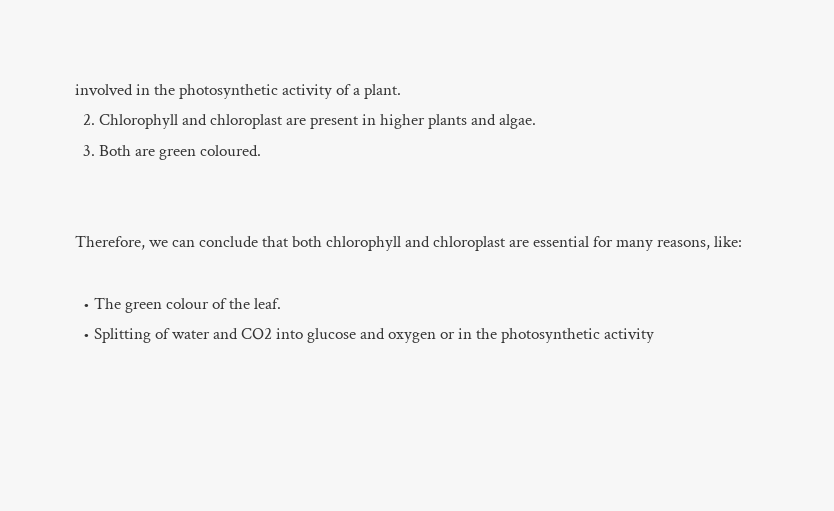involved in the photosynthetic activity of a plant.
  2. Chlorophyll and chloroplast are present in higher plants and algae.
  3. Both are green coloured.


Therefore, we can conclude that both chlorophyll and chloroplast are essential for many reasons, like:

  • The green colour of the leaf.
  • Splitting of water and CO2 into glucose and oxygen or in the photosynthetic activity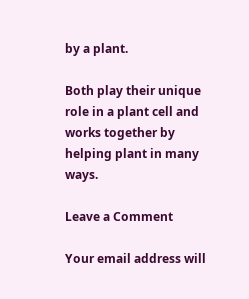by a plant.

Both play their unique role in a plant cell and works together by helping plant in many ways.

Leave a Comment

Your email address will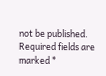not be published. Required fields are marked *